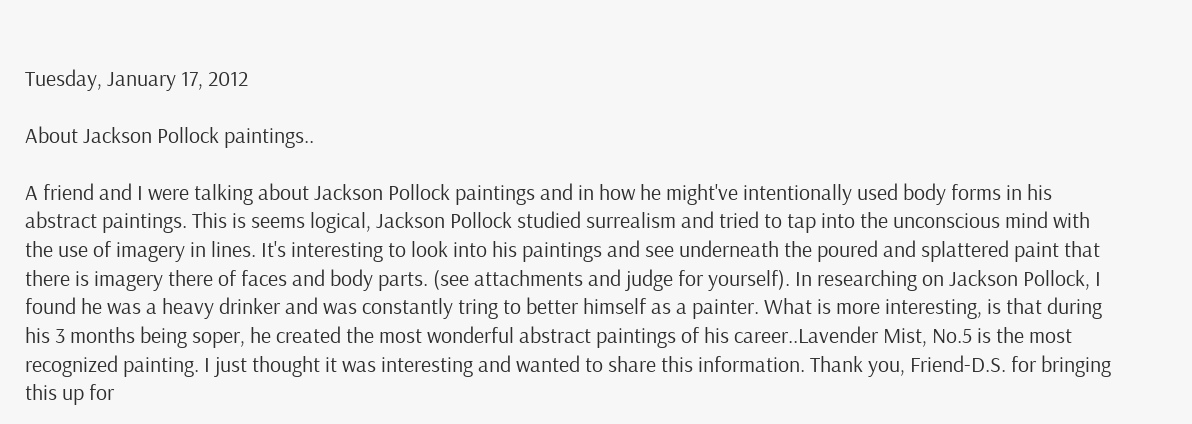Tuesday, January 17, 2012

About Jackson Pollock paintings..

A friend and I were talking about Jackson Pollock paintings and in how he might've intentionally used body forms in his abstract paintings. This is seems logical, Jackson Pollock studied surrealism and tried to tap into the unconscious mind with the use of imagery in lines. It's interesting to look into his paintings and see underneath the poured and splattered paint that there is imagery there of faces and body parts. (see attachments and judge for yourself). In researching on Jackson Pollock, I found he was a heavy drinker and was constantly tring to better himself as a painter. What is more interesting, is that during his 3 months being soper, he created the most wonderful abstract paintings of his career..Lavender Mist, No.5 is the most recognized painting. I just thought it was interesting and wanted to share this information. Thank you, Friend-D.S. for bringing this up for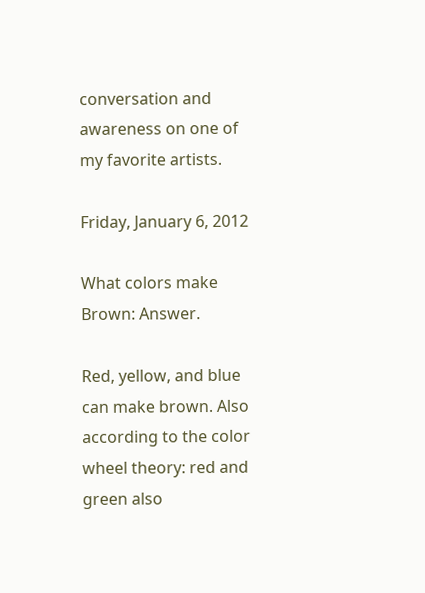conversation and awareness on one of my favorite artists.

Friday, January 6, 2012

What colors make Brown: Answer.

Red, yellow, and blue can make brown. Also according to the color wheel theory: red and green also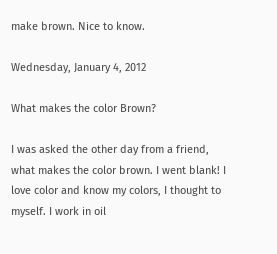make brown. Nice to know.

Wednesday, January 4, 2012

What makes the color Brown?

I was asked the other day from a friend, what makes the color brown. I went blank! I love color and know my colors, I thought to myself. I work in oil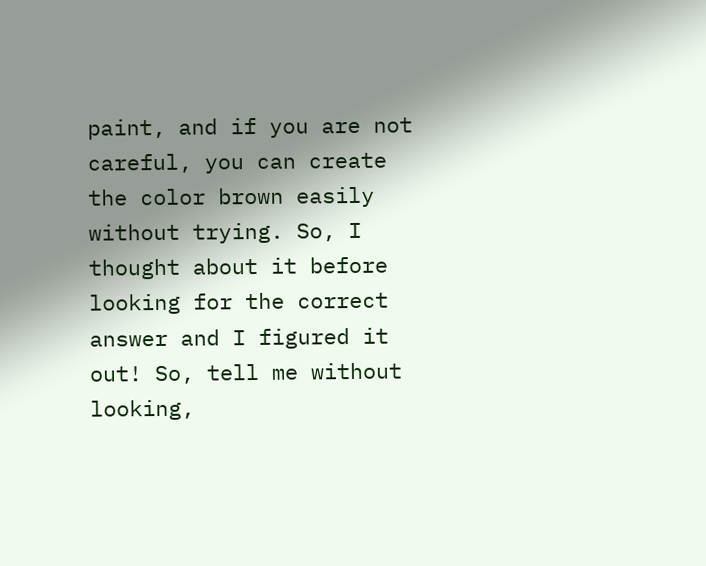paint, and if you are not careful, you can create the color brown easily without trying. So, I thought about it before looking for the correct answer and I figured it out! So, tell me without looking,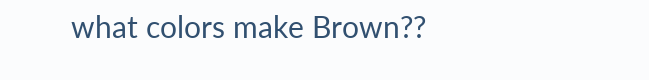what colors make Brown??